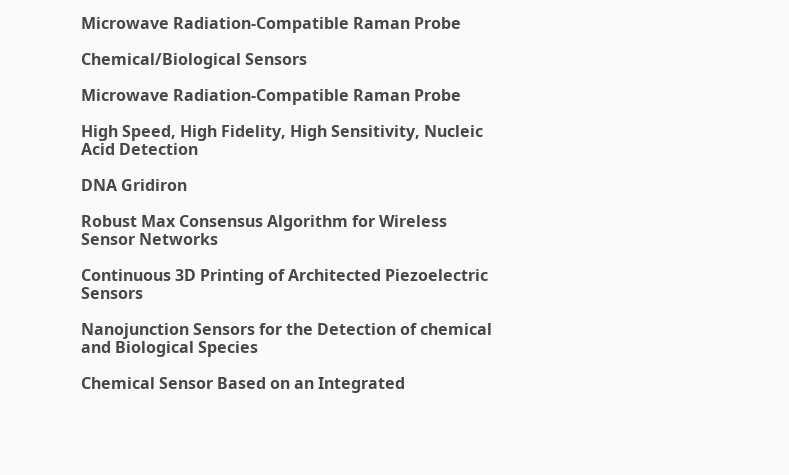Microwave Radiation-Compatible Raman Probe

Chemical/Biological Sensors

Microwave Radiation-Compatible Raman Probe

High Speed, High Fidelity, High Sensitivity, Nucleic Acid Detection

DNA Gridiron

Robust Max Consensus Algorithm for Wireless Sensor Networks

Continuous 3D Printing of Architected Piezoelectric Sensors

Nanojunction Sensors for the Detection of chemical and Biological Species

Chemical Sensor Based on an Integrated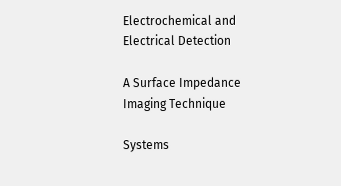Electrochemical and Electrical Detection

A Surface Impedance Imaging Technique

Systems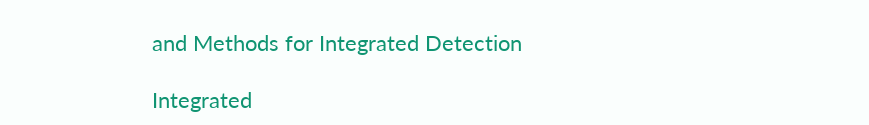and Methods for Integrated Detection

Integrated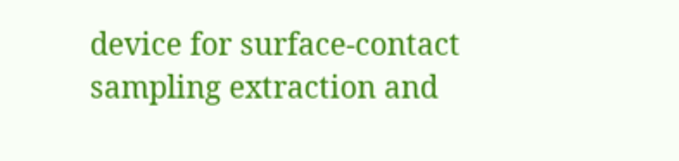device for surface-contact sampling extraction and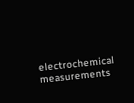electrochemical measurements